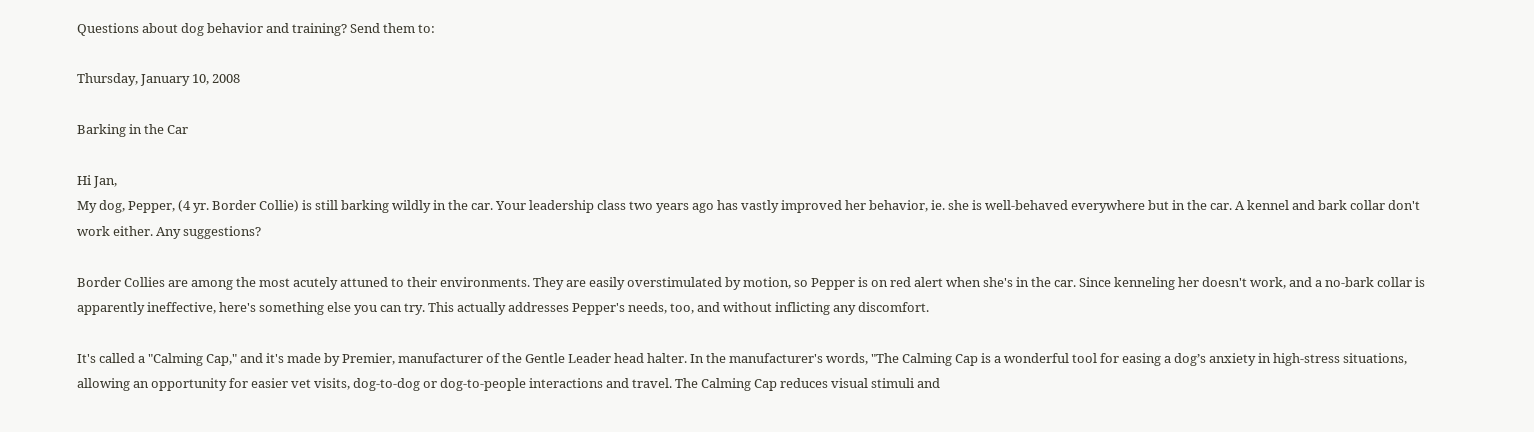Questions about dog behavior and training? Send them to:

Thursday, January 10, 2008

Barking in the Car

Hi Jan,
My dog, Pepper, (4 yr. Border Collie) is still barking wildly in the car. Your leadership class two years ago has vastly improved her behavior, ie. she is well-behaved everywhere but in the car. A kennel and bark collar don't work either. Any suggestions?

Border Collies are among the most acutely attuned to their environments. They are easily overstimulated by motion, so Pepper is on red alert when she's in the car. Since kenneling her doesn't work, and a no-bark collar is apparently ineffective, here's something else you can try. This actually addresses Pepper's needs, too, and without inflicting any discomfort.

It's called a "Calming Cap," and it's made by Premier, manufacturer of the Gentle Leader head halter. In the manufacturer's words, "The Calming Cap is a wonderful tool for easing a dog’s anxiety in high-stress situations, allowing an opportunity for easier vet visits, dog-to-dog or dog-to-people interactions and travel. The Calming Cap reduces visual stimuli and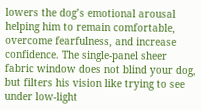lowers the dog’s emotional arousal helping him to remain comfortable, overcome fearfulness, and increase confidence. The single-panel sheer fabric window does not blind your dog, but filters his vision like trying to see under low-light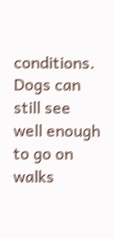conditions. Dogs can still see well enough to go on walks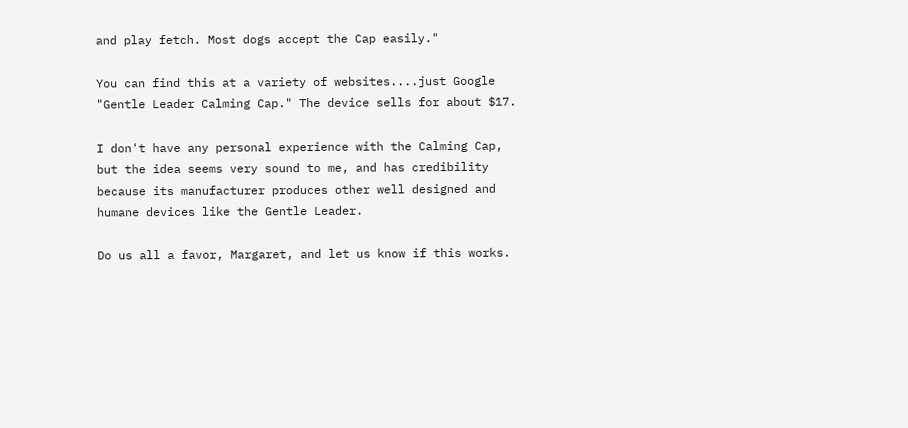and play fetch. Most dogs accept the Cap easily."

You can find this at a variety of websites....just Google "Gentle Leader Calming Cap." The device sells for about $17.

I don't have any personal experience with the Calming Cap, but the idea seems very sound to me, and has credibility because its manufacturer produces other well designed and humane devices like the Gentle Leader.

Do us all a favor, Margaret, and let us know if this works.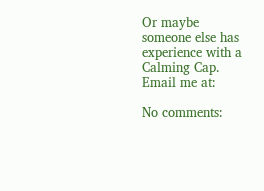Or maybe someone else has experience with a Calming Cap. Email me at:

No comments: